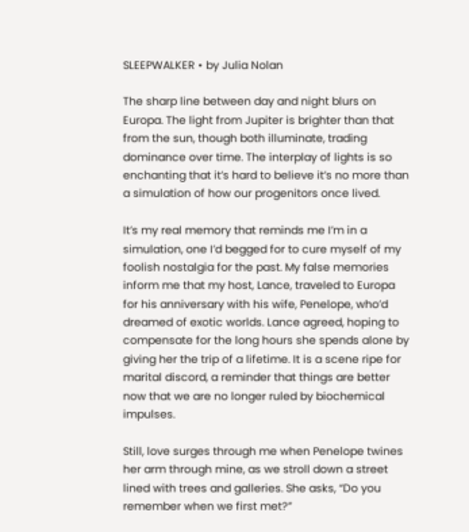SLEEPWALKER • by Julia Nolan

The sharp line between day and night blurs on Europa. The light from Jupiter is brighter than that from the sun, though both illuminate, trading dominance over time. The interplay of lights is so enchanting that it’s hard to believe it’s no more than a simulation of how our progenitors once lived.

It’s my real memory that reminds me I’m in a simulation, one I’d begged for to cure myself of my foolish nostalgia for the past. My false memories inform me that my host, Lance, traveled to Europa for his anniversary with his wife, Penelope, who’d dreamed of exotic worlds. Lance agreed, hoping to compensate for the long hours she spends alone by giving her the trip of a lifetime. It is a scene ripe for marital discord, a reminder that things are better now that we are no longer ruled by biochemical impulses.

Still, love surges through me when Penelope twines her arm through mine, as we stroll down a street lined with trees and galleries. She asks, “Do you remember when we first met?”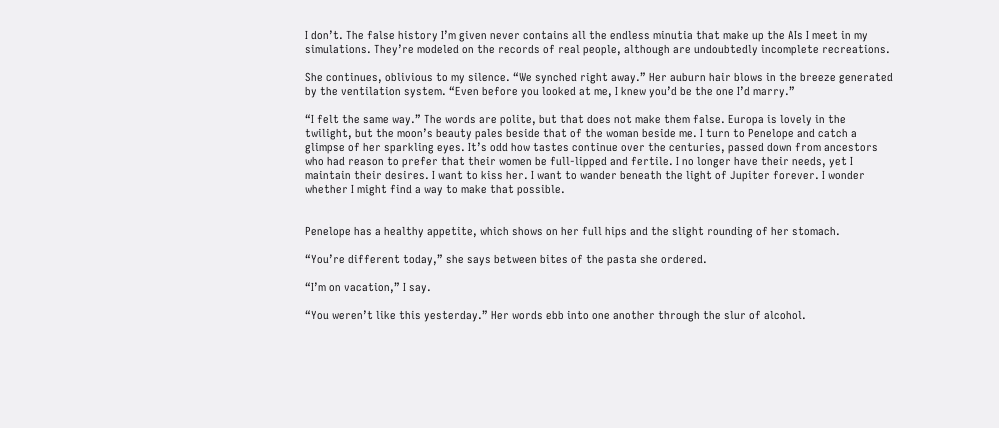I don’t. The false history I’m given never contains all the endless minutia that make up the AIs I meet in my simulations. They’re modeled on the records of real people, although are undoubtedly incomplete recreations.

She continues, oblivious to my silence. “We synched right away.” Her auburn hair blows in the breeze generated by the ventilation system. “Even before you looked at me, I knew you’d be the one I’d marry.”

“I felt the same way.” The words are polite, but that does not make them false. Europa is lovely in the twilight, but the moon’s beauty pales beside that of the woman beside me. I turn to Penelope and catch a glimpse of her sparkling eyes. It’s odd how tastes continue over the centuries, passed down from ancestors who had reason to prefer that their women be full-lipped and fertile. I no longer have their needs, yet I maintain their desires. I want to kiss her. I want to wander beneath the light of Jupiter forever. I wonder whether I might find a way to make that possible.


Penelope has a healthy appetite, which shows on her full hips and the slight rounding of her stomach.

“You’re different today,” she says between bites of the pasta she ordered.

“I’m on vacation,” I say.

“You weren’t like this yesterday.” Her words ebb into one another through the slur of alcohol.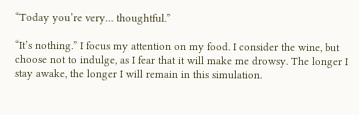“Today you’re very… thoughtful.”

“It’s nothing.” I focus my attention on my food. I consider the wine, but choose not to indulge, as I fear that it will make me drowsy. The longer I stay awake, the longer I will remain in this simulation.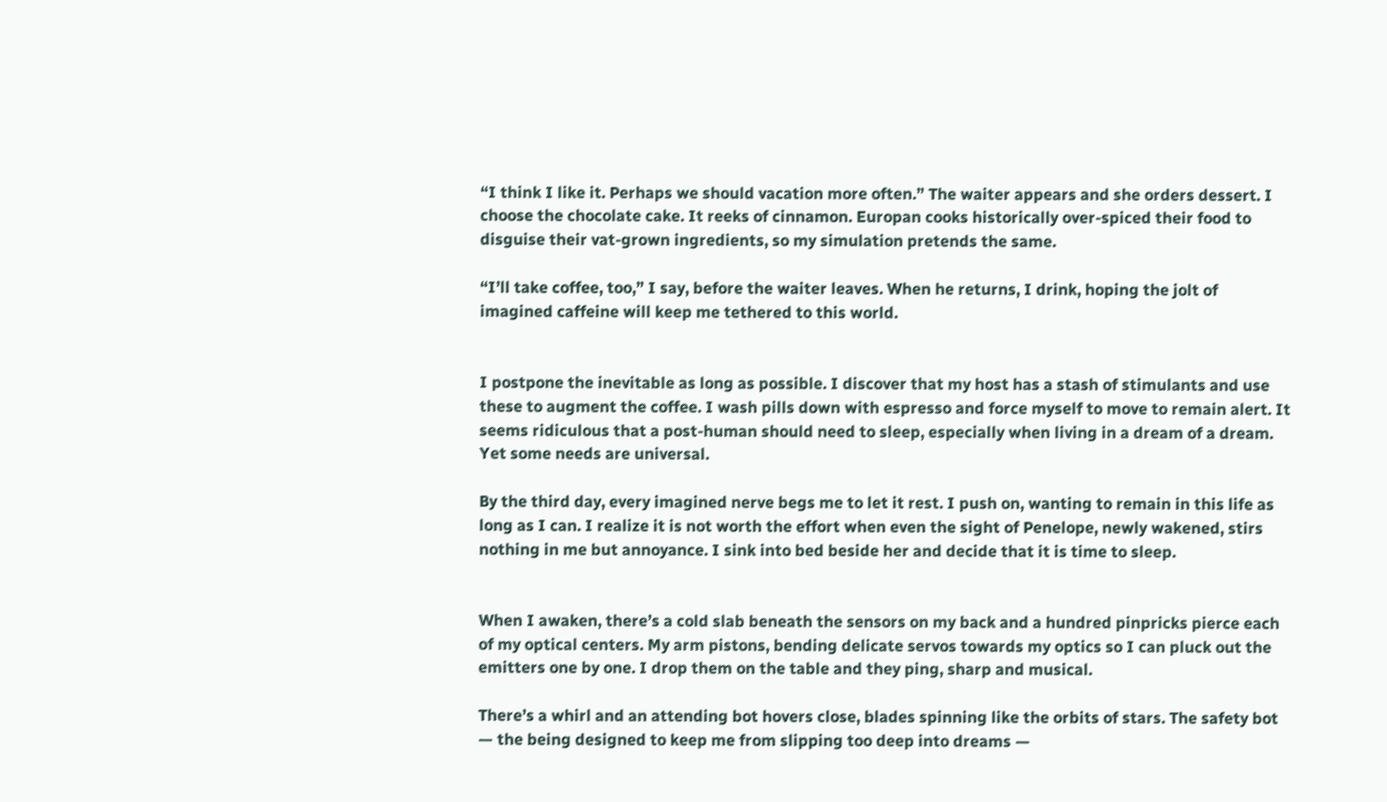“I think I like it. Perhaps we should vacation more often.” The waiter appears and she orders dessert. I choose the chocolate cake. It reeks of cinnamon. Europan cooks historically over-spiced their food to disguise their vat-grown ingredients, so my simulation pretends the same.

“I’ll take coffee, too,” I say, before the waiter leaves. When he returns, I drink, hoping the jolt of imagined caffeine will keep me tethered to this world.


I postpone the inevitable as long as possible. I discover that my host has a stash of stimulants and use these to augment the coffee. I wash pills down with espresso and force myself to move to remain alert. It seems ridiculous that a post-human should need to sleep, especially when living in a dream of a dream. Yet some needs are universal.

By the third day, every imagined nerve begs me to let it rest. I push on, wanting to remain in this life as long as I can. I realize it is not worth the effort when even the sight of Penelope, newly wakened, stirs nothing in me but annoyance. I sink into bed beside her and decide that it is time to sleep.


When I awaken, there’s a cold slab beneath the sensors on my back and a hundred pinpricks pierce each of my optical centers. My arm pistons, bending delicate servos towards my optics so I can pluck out the emitters one by one. I drop them on the table and they ping, sharp and musical.

There’s a whirl and an attending bot hovers close, blades spinning like the orbits of stars. The safety bot — the being designed to keep me from slipping too deep into dreams —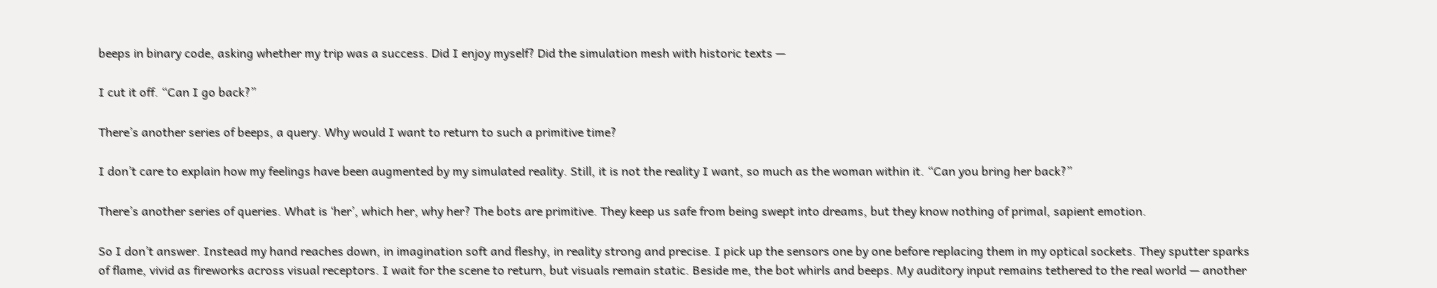beeps in binary code, asking whether my trip was a success. Did I enjoy myself? Did the simulation mesh with historic texts —

I cut it off. “Can I go back?”

There’s another series of beeps, a query. Why would I want to return to such a primitive time?

I don’t care to explain how my feelings have been augmented by my simulated reality. Still, it is not the reality I want, so much as the woman within it. “Can you bring her back?”

There’s another series of queries. What is ‘her’, which her, why her? The bots are primitive. They keep us safe from being swept into dreams, but they know nothing of primal, sapient emotion.

So I don’t answer. Instead my hand reaches down, in imagination soft and fleshy, in reality strong and precise. I pick up the sensors one by one before replacing them in my optical sockets. They sputter sparks of flame, vivid as fireworks across visual receptors. I wait for the scene to return, but visuals remain static. Beside me, the bot whirls and beeps. My auditory input remains tethered to the real world — another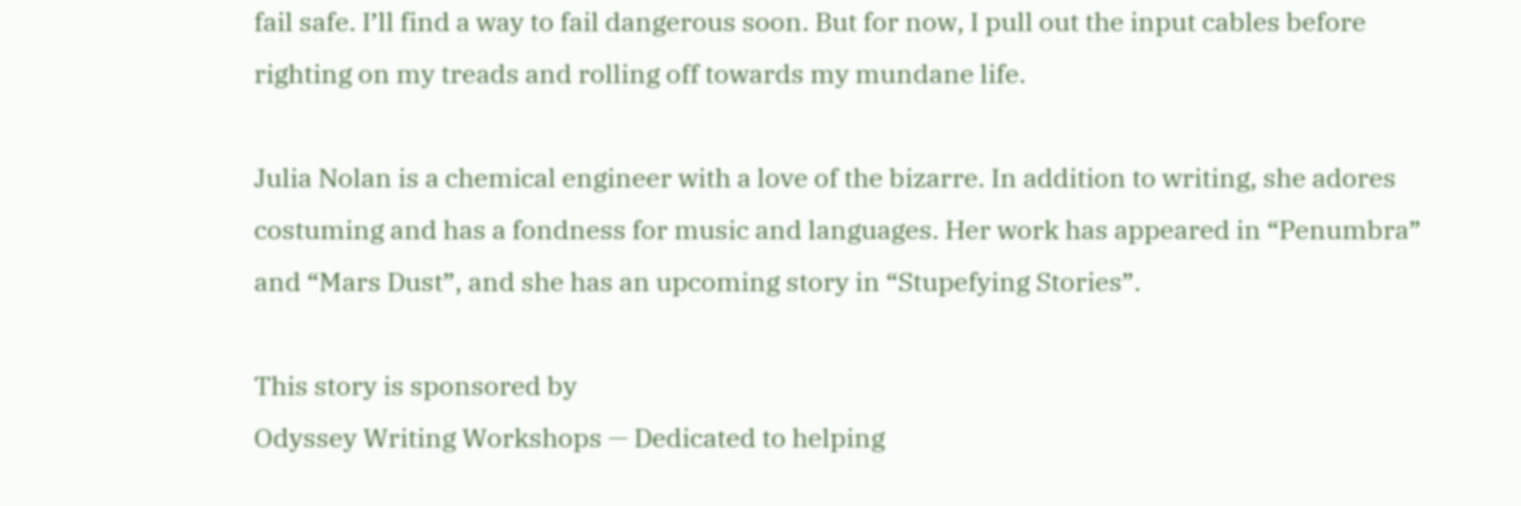fail safe. I’ll find a way to fail dangerous soon. But for now, I pull out the input cables before righting on my treads and rolling off towards my mundane life.

Julia Nolan is a chemical engineer with a love of the bizarre. In addition to writing, she adores costuming and has a fondness for music and languages. Her work has appeared in “Penumbra” and “Mars Dust”, and she has an upcoming story in “Stupefying Stories”.

This story is sponsored by
Odyssey Writing Workshops — Dedicated to helping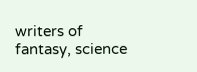writers of fantasy, science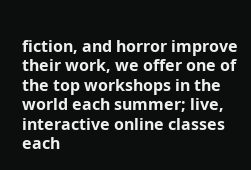fiction, and horror improve their work, we offer one of the top workshops in the world each summer; live, interactive online classes each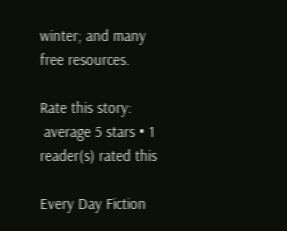winter; and many free resources.

Rate this story:
 average 5 stars • 1 reader(s) rated this

Every Day Fiction